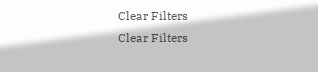Clear Filters
Clear Filters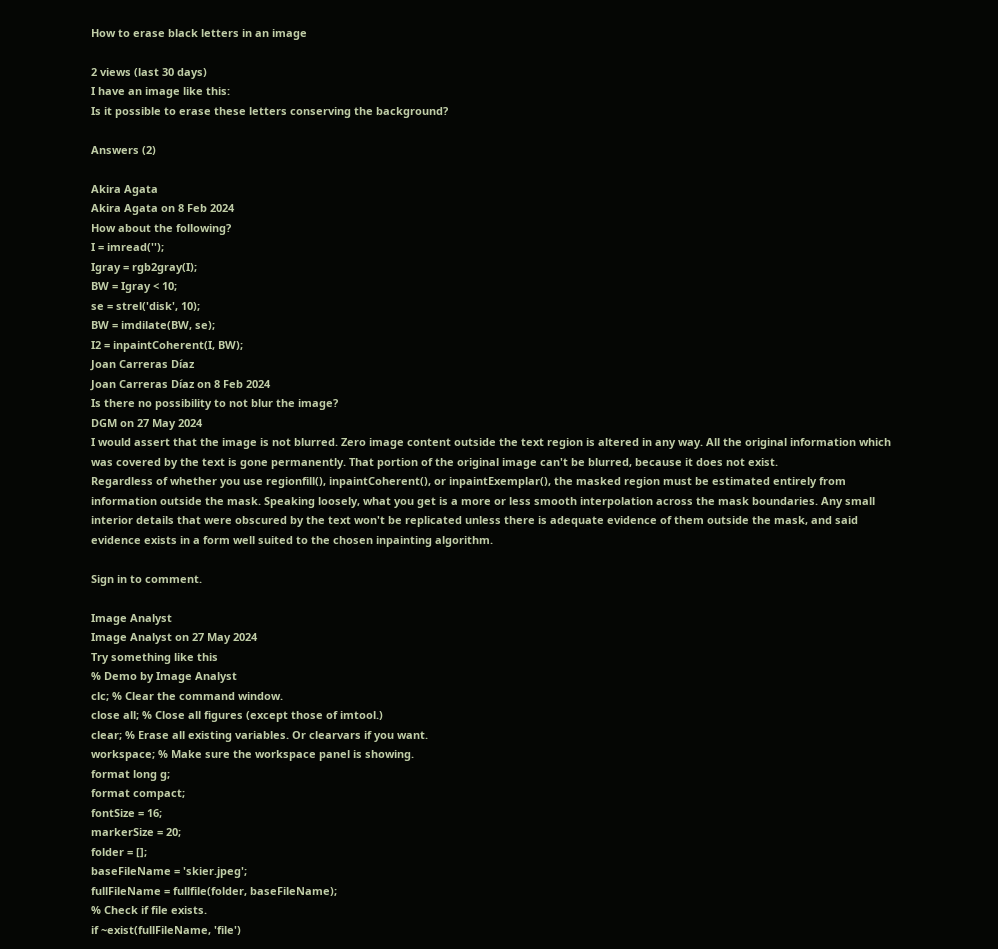How to erase black letters in an image

2 views (last 30 days)
I have an image like this:
Is it possible to erase these letters conserving the background?

Answers (2)

Akira Agata
Akira Agata on 8 Feb 2024
How about the following?
I = imread('');
Igray = rgb2gray(I);
BW = Igray < 10;
se = strel('disk', 10);
BW = imdilate(BW, se);
I2 = inpaintCoherent(I, BW);
Joan Carreras Díaz
Joan Carreras Díaz on 8 Feb 2024
Is there no possibility to not blur the image?
DGM on 27 May 2024
I would assert that the image is not blurred. Zero image content outside the text region is altered in any way. All the original information which was covered by the text is gone permanently. That portion of the original image can't be blurred, because it does not exist.
Regardless of whether you use regionfill(), inpaintCoherent(), or inpaintExemplar(), the masked region must be estimated entirely from information outside the mask. Speaking loosely, what you get is a more or less smooth interpolation across the mask boundaries. Any small interior details that were obscured by the text won't be replicated unless there is adequate evidence of them outside the mask, and said evidence exists in a form well suited to the chosen inpainting algorithm.

Sign in to comment.

Image Analyst
Image Analyst on 27 May 2024
Try something like this
% Demo by Image Analyst
clc; % Clear the command window.
close all; % Close all figures (except those of imtool.)
clear; % Erase all existing variables. Or clearvars if you want.
workspace; % Make sure the workspace panel is showing.
format long g;
format compact;
fontSize = 16;
markerSize = 20;
folder = [];
baseFileName = 'skier.jpeg';
fullFileName = fullfile(folder, baseFileName);
% Check if file exists.
if ~exist(fullFileName, 'file')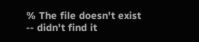% The file doesn't exist -- didn't find it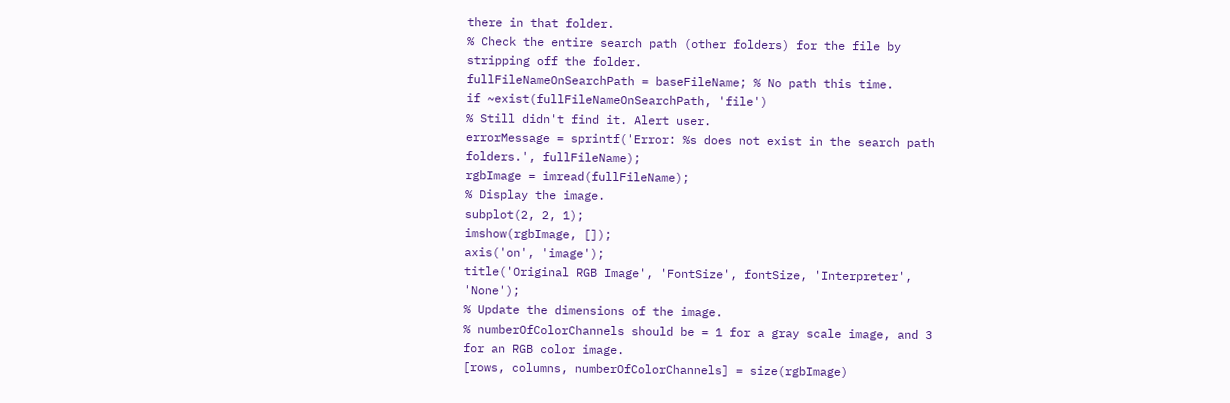there in that folder.
% Check the entire search path (other folders) for the file by stripping off the folder.
fullFileNameOnSearchPath = baseFileName; % No path this time.
if ~exist(fullFileNameOnSearchPath, 'file')
% Still didn't find it. Alert user.
errorMessage = sprintf('Error: %s does not exist in the search path folders.', fullFileName);
rgbImage = imread(fullFileName);
% Display the image.
subplot(2, 2, 1);
imshow(rgbImage, []);
axis('on', 'image');
title('Original RGB Image', 'FontSize', fontSize, 'Interpreter', 'None');
% Update the dimensions of the image.
% numberOfColorChannels should be = 1 for a gray scale image, and 3 for an RGB color image.
[rows, columns, numberOfColorChannels] = size(rgbImage)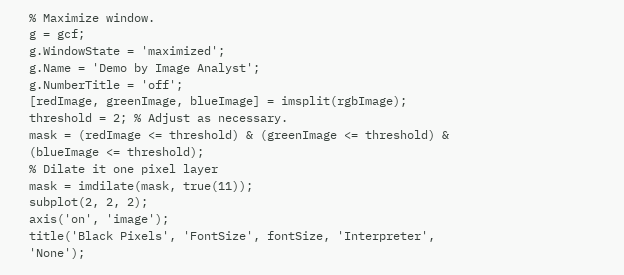% Maximize window.
g = gcf;
g.WindowState = 'maximized';
g.Name = 'Demo by Image Analyst';
g.NumberTitle = 'off';
[redImage, greenImage, blueImage] = imsplit(rgbImage);
threshold = 2; % Adjust as necessary.
mask = (redImage <= threshold) & (greenImage <= threshold) & (blueImage <= threshold);
% Dilate it one pixel layer
mask = imdilate(mask, true(11));
subplot(2, 2, 2);
axis('on', 'image');
title('Black Pixels', 'FontSize', fontSize, 'Interpreter', 'None');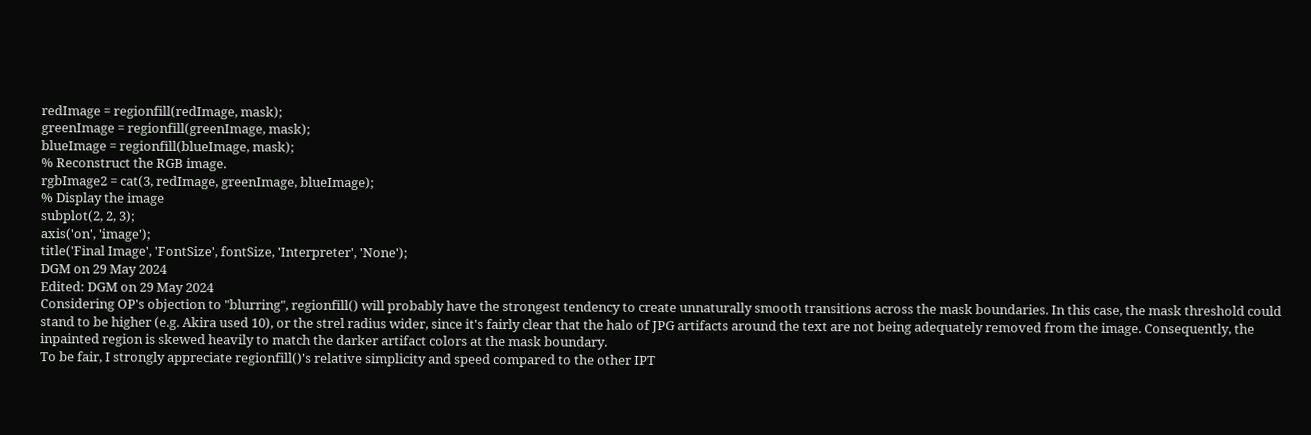redImage = regionfill(redImage, mask);
greenImage = regionfill(greenImage, mask);
blueImage = regionfill(blueImage, mask);
% Reconstruct the RGB image.
rgbImage2 = cat(3, redImage, greenImage, blueImage);
% Display the image
subplot(2, 2, 3);
axis('on', 'image');
title('Final Image', 'FontSize', fontSize, 'Interpreter', 'None');
DGM on 29 May 2024
Edited: DGM on 29 May 2024
Considering OP's objection to "blurring", regionfill() will probably have the strongest tendency to create unnaturally smooth transitions across the mask boundaries. In this case, the mask threshold could stand to be higher (e.g. Akira used 10), or the strel radius wider, since it's fairly clear that the halo of JPG artifacts around the text are not being adequately removed from the image. Consequently, the inpainted region is skewed heavily to match the darker artifact colors at the mask boundary.
To be fair, I strongly appreciate regionfill()'s relative simplicity and speed compared to the other IPT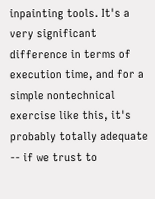inpainting tools. It's a very significant difference in terms of execution time, and for a simple nontechnical exercise like this, it's probably totally adequate -- if we trust to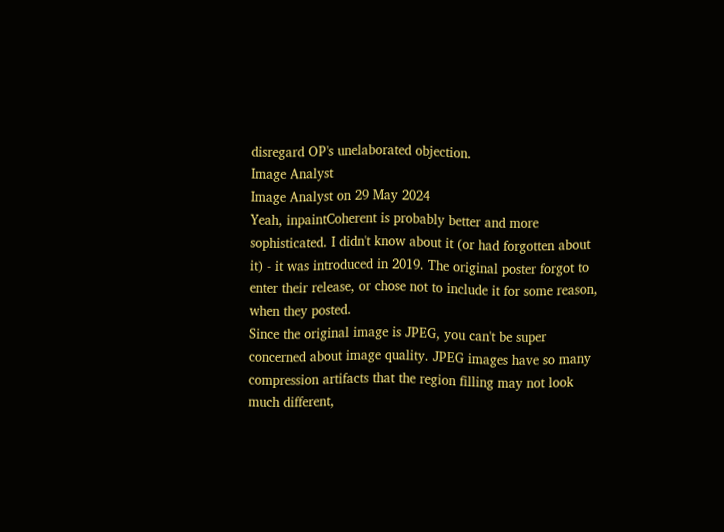disregard OP's unelaborated objection.
Image Analyst
Image Analyst on 29 May 2024
Yeah, inpaintCoherent is probably better and more sophisticated. I didn't know about it (or had forgotten about it) - it was introduced in 2019. The original poster forgot to enter their release, or chose not to include it for some reason, when they posted.
Since the original image is JPEG, you can't be super concerned about image quality. JPEG images have so many compression artifacts that the region filling may not look much different,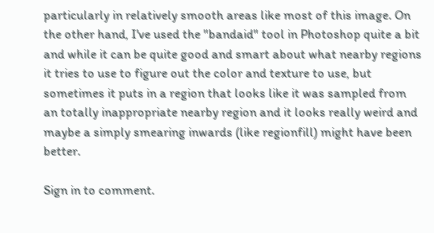particularly in relatively smooth areas like most of this image. On the other hand, I've used the "bandaid" tool in Photoshop quite a bit and while it can be quite good and smart about what nearby regions it tries to use to figure out the color and texture to use, but sometimes it puts in a region that looks like it was sampled from an totally inappropriate nearby region and it looks really weird and maybe a simply smearing inwards (like regionfill) might have been better.

Sign in to comment.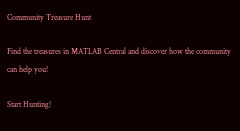Community Treasure Hunt

Find the treasures in MATLAB Central and discover how the community can help you!

Start Hunting!